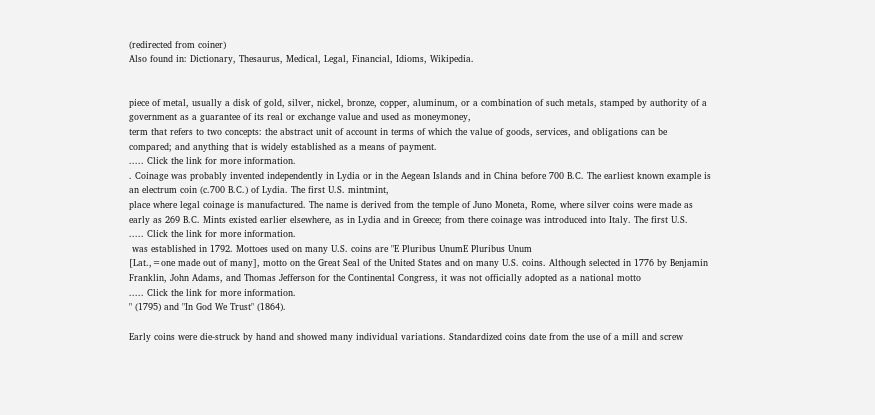(redirected from coiner)
Also found in: Dictionary, Thesaurus, Medical, Legal, Financial, Idioms, Wikipedia.


piece of metal, usually a disk of gold, silver, nickel, bronze, copper, aluminum, or a combination of such metals, stamped by authority of a government as a guarantee of its real or exchange value and used as moneymoney,
term that refers to two concepts: the abstract unit of account in terms of which the value of goods, services, and obligations can be compared; and anything that is widely established as a means of payment.
..... Click the link for more information.
. Coinage was probably invented independently in Lydia or in the Aegean Islands and in China before 700 B.C. The earliest known example is an electrum coin (c.700 B.C.) of Lydia. The first U.S. mintmint,
place where legal coinage is manufactured. The name is derived from the temple of Juno Moneta, Rome, where silver coins were made as early as 269 B.C. Mints existed earlier elsewhere, as in Lydia and in Greece; from there coinage was introduced into Italy. The first U.S.
..... Click the link for more information.
 was established in 1792. Mottoes used on many U.S. coins are "E Pluribus UnumE Pluribus Unum
[Lat.,=one made out of many], motto on the Great Seal of the United States and on many U.S. coins. Although selected in 1776 by Benjamin Franklin, John Adams, and Thomas Jefferson for the Continental Congress, it was not officially adopted as a national motto
..... Click the link for more information.
" (1795) and "In God We Trust" (1864).

Early coins were die-struck by hand and showed many individual variations. Standardized coins date from the use of a mill and screw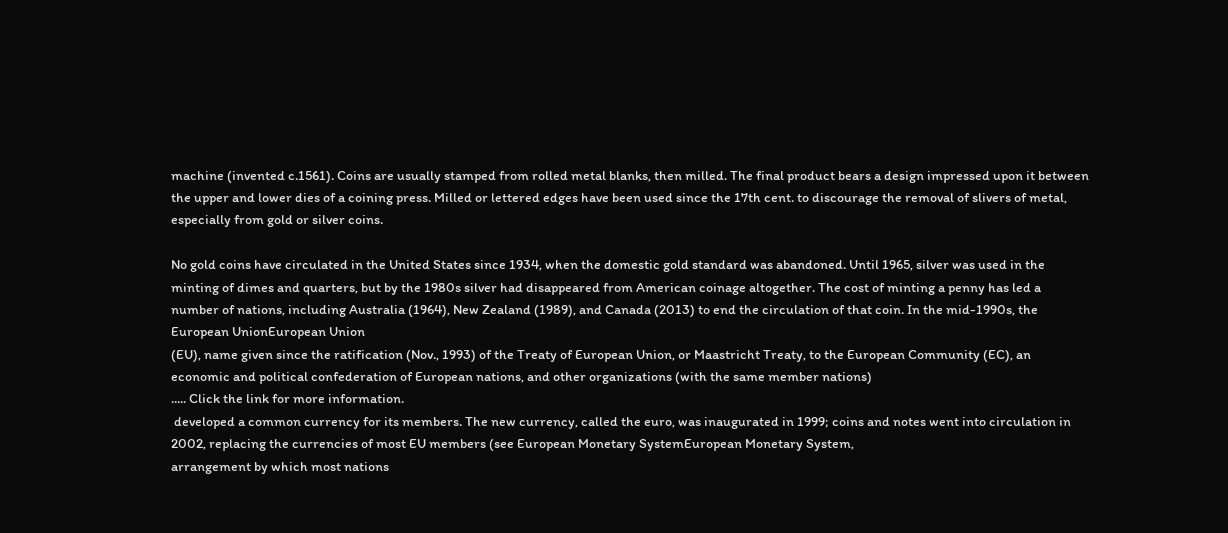machine (invented c.1561). Coins are usually stamped from rolled metal blanks, then milled. The final product bears a design impressed upon it between the upper and lower dies of a coining press. Milled or lettered edges have been used since the 17th cent. to discourage the removal of slivers of metal, especially from gold or silver coins.

No gold coins have circulated in the United States since 1934, when the domestic gold standard was abandoned. Until 1965, silver was used in the minting of dimes and quarters, but by the 1980s silver had disappeared from American coinage altogether. The cost of minting a penny has led a number of nations, including Australia (1964), New Zealand (1989), and Canada (2013) to end the circulation of that coin. In the mid-1990s, the European UnionEuropean Union
(EU), name given since the ratification (Nov., 1993) of the Treaty of European Union, or Maastricht Treaty, to the European Community (EC), an economic and political confederation of European nations, and other organizations (with the same member nations)
..... Click the link for more information.
 developed a common currency for its members. The new currency, called the euro, was inaugurated in 1999; coins and notes went into circulation in 2002, replacing the currencies of most EU members (see European Monetary SystemEuropean Monetary System,
arrangement by which most nations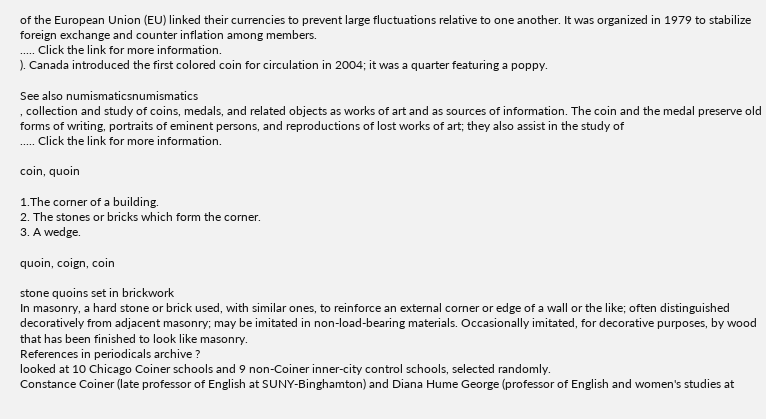of the European Union (EU) linked their currencies to prevent large fluctuations relative to one another. It was organized in 1979 to stabilize foreign exchange and counter inflation among members.
..... Click the link for more information.
). Canada introduced the first colored coin for circulation in 2004; it was a quarter featuring a poppy.

See also numismaticsnumismatics
, collection and study of coins, medals, and related objects as works of art and as sources of information. The coin and the medal preserve old forms of writing, portraits of eminent persons, and reproductions of lost works of art; they also assist in the study of
..... Click the link for more information.

coin, quoin

1.The corner of a building.
2. The stones or bricks which form the corner.
3. A wedge.

quoin, coign, coin

stone quoins set in brickwork
In masonry, a hard stone or brick used, with similar ones, to reinforce an external corner or edge of a wall or the like; often distinguished decoratively from adjacent masonry; may be imitated in non-load-bearing materials. Occasionally imitated, for decorative purposes, by wood that has been finished to look like masonry.
References in periodicals archive ?
looked at 10 Chicago Coiner schools and 9 non-Coiner inner-city control schools, selected randomly.
Constance Coiner (late professor of English at SUNY-Binghamton) and Diana Hume George (professor of English and women's studies at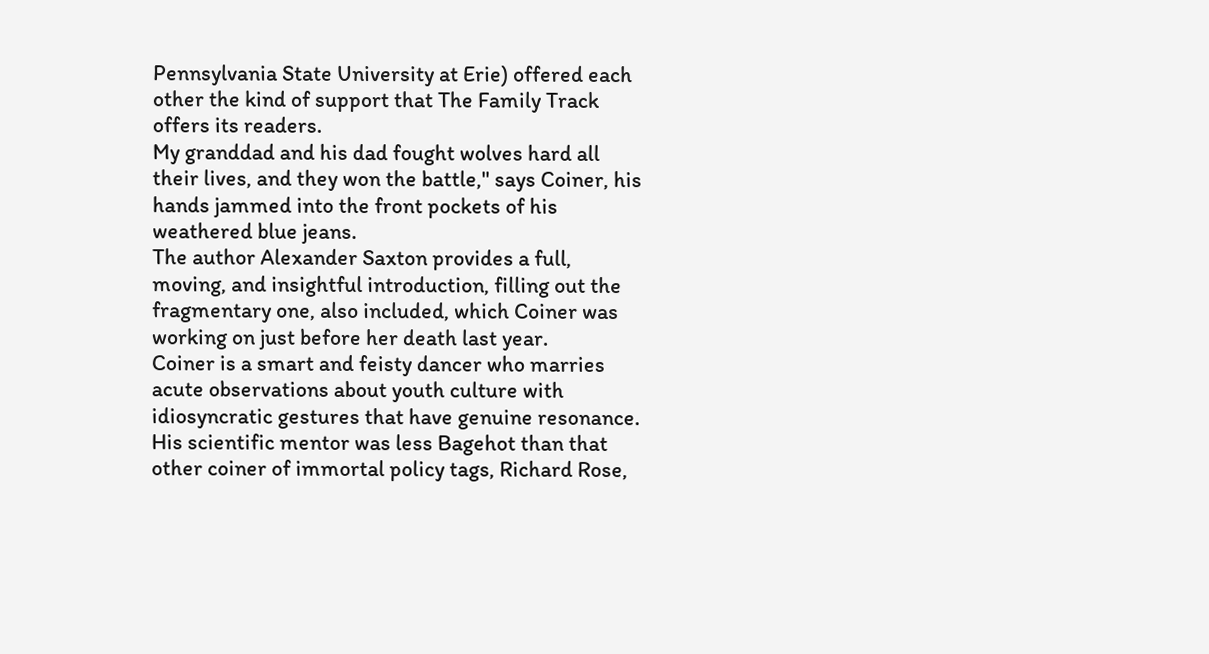Pennsylvania State University at Erie) offered each other the kind of support that The Family Track offers its readers.
My granddad and his dad fought wolves hard all their lives, and they won the battle," says Coiner, his hands jammed into the front pockets of his weathered blue jeans.
The author Alexander Saxton provides a full, moving, and insightful introduction, filling out the fragmentary one, also included, which Coiner was working on just before her death last year.
Coiner is a smart and feisty dancer who marries acute observations about youth culture with idiosyncratic gestures that have genuine resonance.
His scientific mentor was less Bagehot than that other coiner of immortal policy tags, Richard Rose,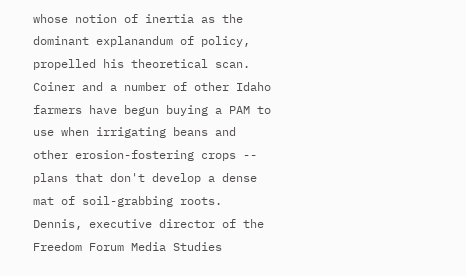whose notion of inertia as the dominant explanandum of policy, propelled his theoretical scan.
Coiner and a number of other Idaho farmers have begun buying a PAM to use when irrigating beans and other erosion-fostering crops -- plans that don't develop a dense mat of soil-grabbing roots.
Dennis, executive director of the Freedom Forum Media Studies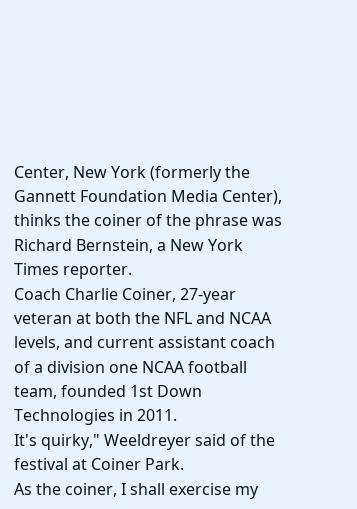Center, New York (formerly the Gannett Foundation Media Center), thinks the coiner of the phrase was Richard Bernstein, a New York Times reporter.
Coach Charlie Coiner, 27-year veteran at both the NFL and NCAA levels, and current assistant coach of a division one NCAA football team, founded 1st Down Technologies in 2011.
It's quirky," Weeldreyer said of the festival at Coiner Park.
As the coiner, I shall exercise my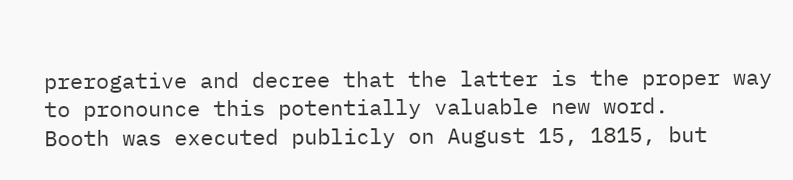prerogative and decree that the latter is the proper way to pronounce this potentially valuable new word.
Booth was executed publicly on August 15, 1815, but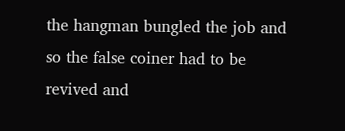the hangman bungled the job and so the false coiner had to be revived and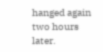hanged again two hours later.